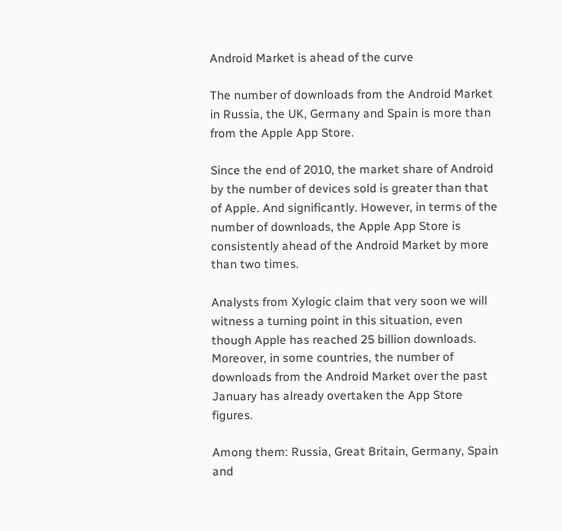Android Market is ahead of the curve

The number of downloads from the Android Market in Russia, the UK, Germany and Spain is more than from the Apple App Store.

Since the end of 2010, the market share of Android by the number of devices sold is greater than that of Apple. And significantly. However, in terms of the number of downloads, the Apple App Store is consistently ahead of the Android Market by more than two times.

Analysts from Xylogic claim that very soon we will witness a turning point in this situation, even though Apple has reached 25 billion downloads. Moreover, in some countries, the number of downloads from the Android Market over the past January has already overtaken the App Store figures.

Among them: Russia, Great Britain, Germany, Spain and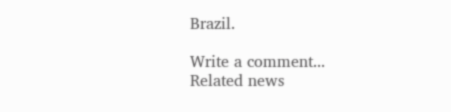Brazil.

Write a comment...
Related news